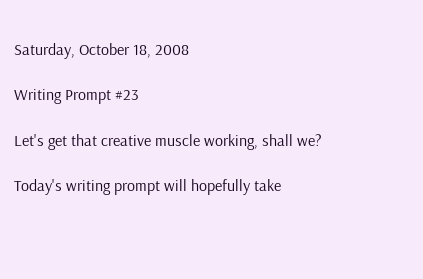Saturday, October 18, 2008

Writing Prompt #23

Let's get that creative muscle working, shall we?

Today's writing prompt will hopefully take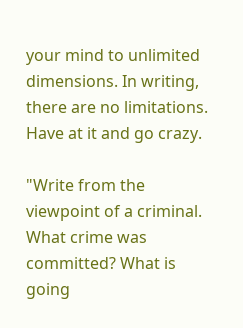your mind to unlimited dimensions. In writing, there are no limitations. Have at it and go crazy.

"Write from the viewpoint of a criminal. What crime was committed? What is going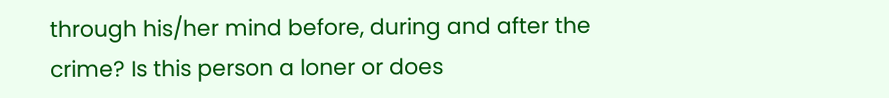through his/her mind before, during and after the crime? Is this person a loner or does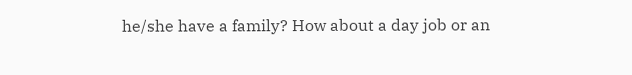he/she have a family? How about a day job or an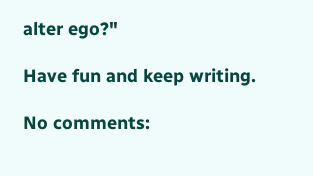alter ego?"

Have fun and keep writing.

No comments: